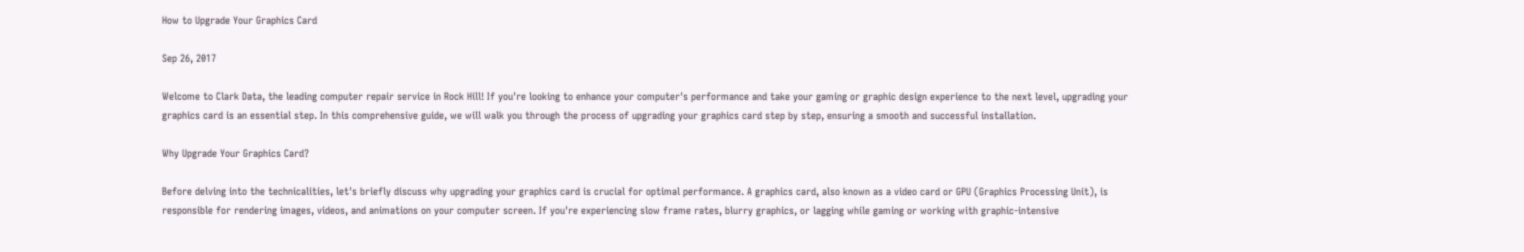How to Upgrade Your Graphics Card

Sep 26, 2017

Welcome to Clark Data, the leading computer repair service in Rock Hill! If you're looking to enhance your computer's performance and take your gaming or graphic design experience to the next level, upgrading your graphics card is an essential step. In this comprehensive guide, we will walk you through the process of upgrading your graphics card step by step, ensuring a smooth and successful installation.

Why Upgrade Your Graphics Card?

Before delving into the technicalities, let's briefly discuss why upgrading your graphics card is crucial for optimal performance. A graphics card, also known as a video card or GPU (Graphics Processing Unit), is responsible for rendering images, videos, and animations on your computer screen. If you're experiencing slow frame rates, blurry graphics, or lagging while gaming or working with graphic-intensive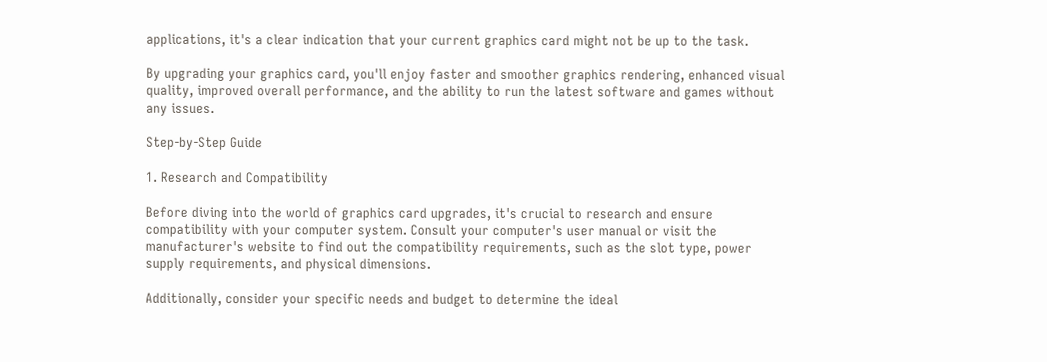applications, it's a clear indication that your current graphics card might not be up to the task.

By upgrading your graphics card, you'll enjoy faster and smoother graphics rendering, enhanced visual quality, improved overall performance, and the ability to run the latest software and games without any issues.

Step-by-Step Guide

1. Research and Compatibility

Before diving into the world of graphics card upgrades, it's crucial to research and ensure compatibility with your computer system. Consult your computer's user manual or visit the manufacturer's website to find out the compatibility requirements, such as the slot type, power supply requirements, and physical dimensions.

Additionally, consider your specific needs and budget to determine the ideal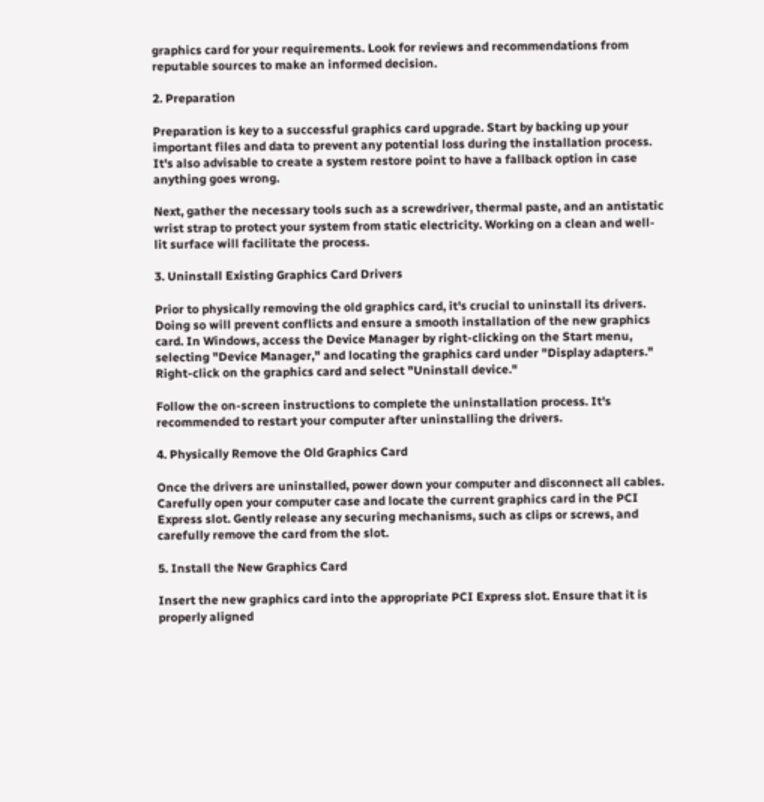graphics card for your requirements. Look for reviews and recommendations from reputable sources to make an informed decision.

2. Preparation

Preparation is key to a successful graphics card upgrade. Start by backing up your important files and data to prevent any potential loss during the installation process. It's also advisable to create a system restore point to have a fallback option in case anything goes wrong.

Next, gather the necessary tools such as a screwdriver, thermal paste, and an antistatic wrist strap to protect your system from static electricity. Working on a clean and well-lit surface will facilitate the process.

3. Uninstall Existing Graphics Card Drivers

Prior to physically removing the old graphics card, it's crucial to uninstall its drivers. Doing so will prevent conflicts and ensure a smooth installation of the new graphics card. In Windows, access the Device Manager by right-clicking on the Start menu, selecting "Device Manager," and locating the graphics card under "Display adapters." Right-click on the graphics card and select "Uninstall device."

Follow the on-screen instructions to complete the uninstallation process. It's recommended to restart your computer after uninstalling the drivers.

4. Physically Remove the Old Graphics Card

Once the drivers are uninstalled, power down your computer and disconnect all cables. Carefully open your computer case and locate the current graphics card in the PCI Express slot. Gently release any securing mechanisms, such as clips or screws, and carefully remove the card from the slot.

5. Install the New Graphics Card

Insert the new graphics card into the appropriate PCI Express slot. Ensure that it is properly aligned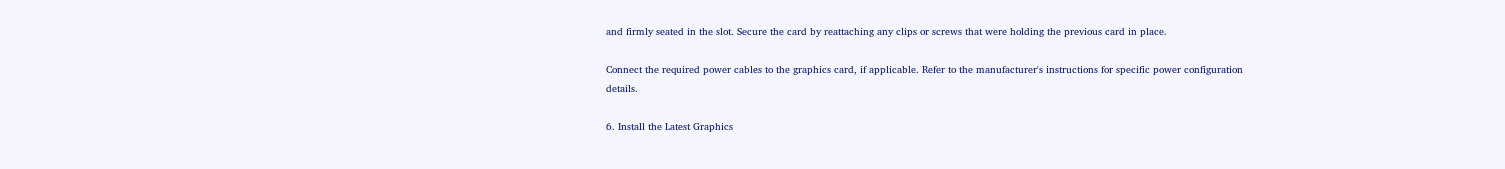and firmly seated in the slot. Secure the card by reattaching any clips or screws that were holding the previous card in place.

Connect the required power cables to the graphics card, if applicable. Refer to the manufacturer's instructions for specific power configuration details.

6. Install the Latest Graphics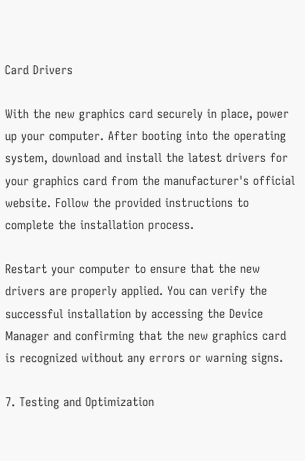Card Drivers

With the new graphics card securely in place, power up your computer. After booting into the operating system, download and install the latest drivers for your graphics card from the manufacturer's official website. Follow the provided instructions to complete the installation process.

Restart your computer to ensure that the new drivers are properly applied. You can verify the successful installation by accessing the Device Manager and confirming that the new graphics card is recognized without any errors or warning signs.

7. Testing and Optimization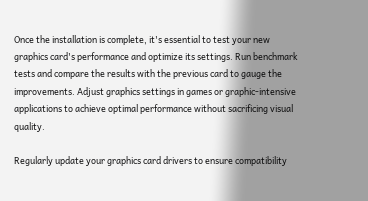Once the installation is complete, it's essential to test your new graphics card's performance and optimize its settings. Run benchmark tests and compare the results with the previous card to gauge the improvements. Adjust graphics settings in games or graphic-intensive applications to achieve optimal performance without sacrificing visual quality.

Regularly update your graphics card drivers to ensure compatibility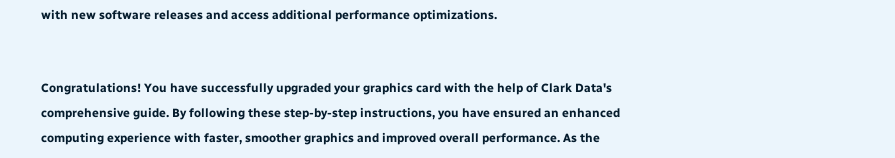with new software releases and access additional performance optimizations.


Congratulations! You have successfully upgraded your graphics card with the help of Clark Data's comprehensive guide. By following these step-by-step instructions, you have ensured an enhanced computing experience with faster, smoother graphics and improved overall performance. As the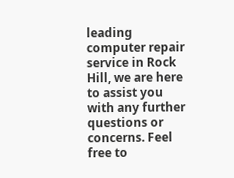leading computer repair service in Rock Hill, we are here to assist you with any further questions or concerns. Feel free to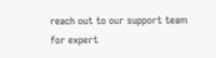reach out to our support team for expert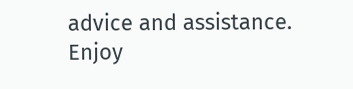advice and assistance. Enjoy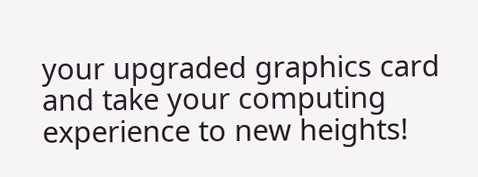your upgraded graphics card and take your computing experience to new heights!